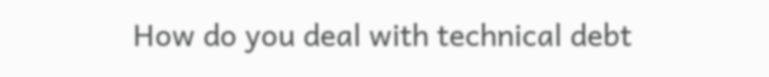How do you deal with technical debt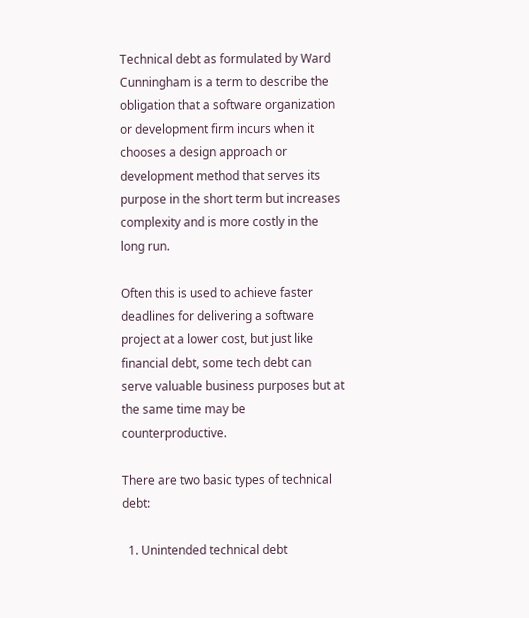Technical debt as formulated by Ward Cunningham is a term to describe the obligation that a software organization or development firm incurs when it chooses a design approach or development method that serves its purpose in the short term but increases complexity and is more costly in the long run.

Often this is used to achieve faster deadlines for delivering a software project at a lower cost, but just like financial debt, some tech debt can serve valuable business purposes but at the same time may be counterproductive.

There are two basic types of technical debt:

  1. Unintended technical debt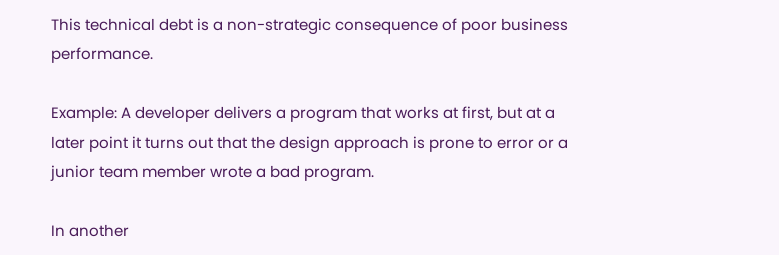This technical debt is a non-strategic consequence of poor business performance.

Example: A developer delivers a program that works at first, but at a later point it turns out that the design approach is prone to error or a junior team member wrote a bad program.

In another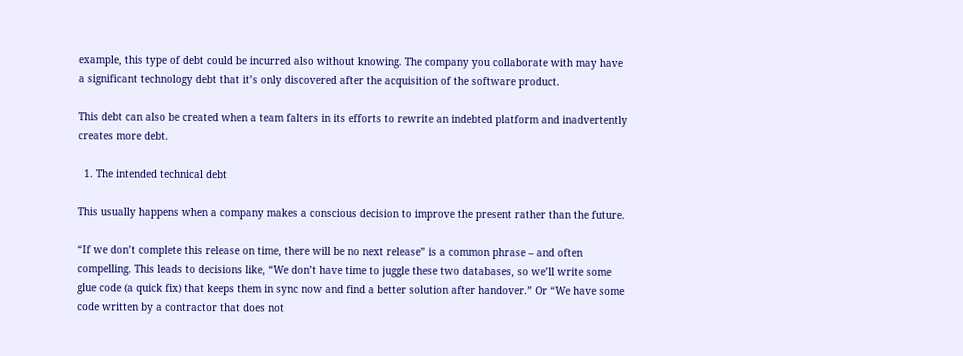example, this type of debt could be incurred also without knowing. The company you collaborate with may have a significant technology debt that it’s only discovered after the acquisition of the software product.

This debt can also be created when a team falters in its efforts to rewrite an indebted platform and inadvertently creates more debt.

  1. The intended technical debt

This usually happens when a company makes a conscious decision to improve the present rather than the future.

“If we don’t complete this release on time, there will be no next release” is a common phrase – and often compelling. This leads to decisions like, “We don’t have time to juggle these two databases, so we’ll write some glue code (a quick fix) that keeps them in sync now and find a better solution after handover.” Or “We have some code written by a contractor that does not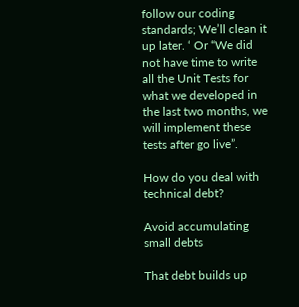follow our coding standards; We’ll clean it up later. ‘ Or “We did not have time to write all the Unit Tests for what we developed in the last two months, we will implement these tests after go live”.

How do you deal with technical debt?

Avoid accumulating small debts

That debt builds up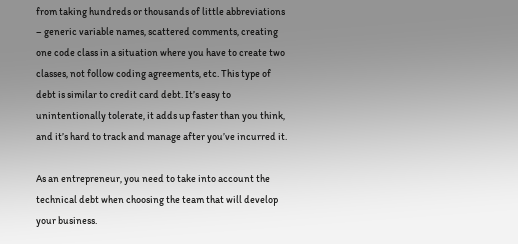from taking hundreds or thousands of little abbreviations – generic variable names, scattered comments, creating one code class in a situation where you have to create two classes, not follow coding agreements, etc. This type of debt is similar to credit card debt. It’s easy to unintentionally tolerate, it adds up faster than you think, and it’s hard to track and manage after you’ve incurred it.

As an entrepreneur, you need to take into account the technical debt when choosing the team that will develop your business.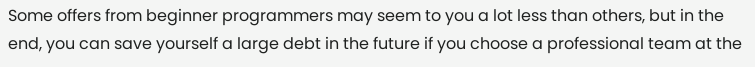Some offers from beginner programmers may seem to you a lot less than others, but in the end, you can save yourself a large debt in the future if you choose a professional team at the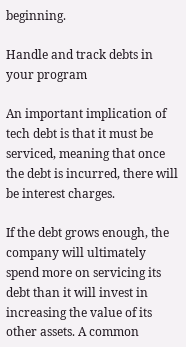beginning.

Handle and track debts in your program

An important implication of tech debt is that it must be serviced, meaning that once the debt is incurred, there will be interest charges.

If the debt grows enough, the company will ultimately spend more on servicing its debt than it will invest in increasing the value of its other assets. A common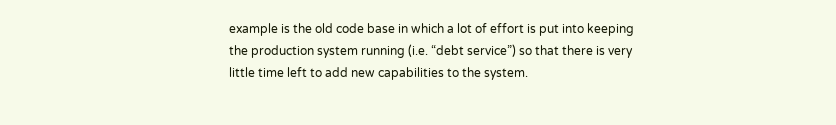example is the old code base in which a lot of effort is put into keeping the production system running (i.e. “debt service”) so that there is very little time left to add new capabilities to the system.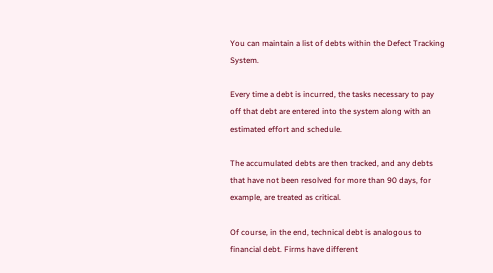You can maintain a list of debts within the Defect Tracking System.

Every time a debt is incurred, the tasks necessary to pay off that debt are entered into the system along with an estimated effort and schedule.

The accumulated debts are then tracked, and any debts that have not been resolved for more than 90 days, for example, are treated as critical.

Of course, in the end, technical debt is analogous to financial debt. Firms have different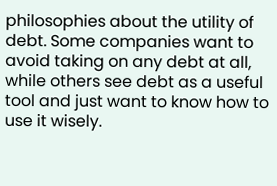philosophies about the utility of debt. Some companies want to avoid taking on any debt at all, while others see debt as a useful tool and just want to know how to use it wisely.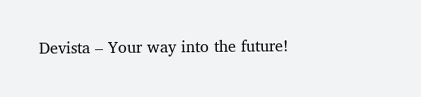Devista – Your way into the future!